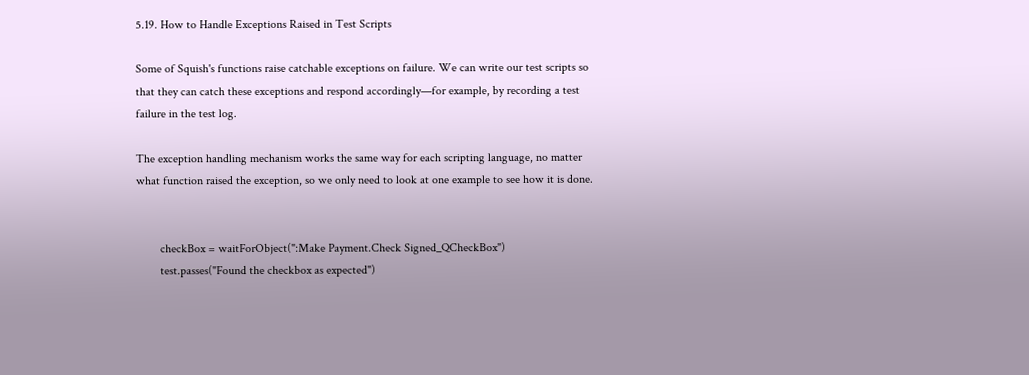5.19. How to Handle Exceptions Raised in Test Scripts

Some of Squish's functions raise catchable exceptions on failure. We can write our test scripts so that they can catch these exceptions and respond accordingly—for example, by recording a test failure in the test log.

The exception handling mechanism works the same way for each scripting language, no matter what function raised the exception, so we only need to look at one example to see how it is done.


        checkBox = waitForObject(":Make Payment.Check Signed_QCheckBox")
        test.passes("Found the checkbox as expected")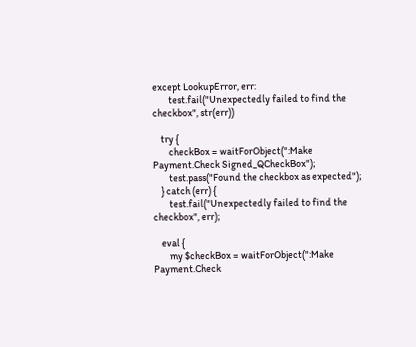except LookupError, err:
        test.fail("Unexpectedly failed to find the checkbox", str(err))

    try {
        checkBox = waitForObject(":Make Payment.Check Signed_QCheckBox");
        test.pass("Found the checkbox as expected");
    } catch (err) {
        test.fail("Unexpectedly failed to find the checkbox", err);

    eval {
        my $checkBox = waitForObject(":Make Payment.Check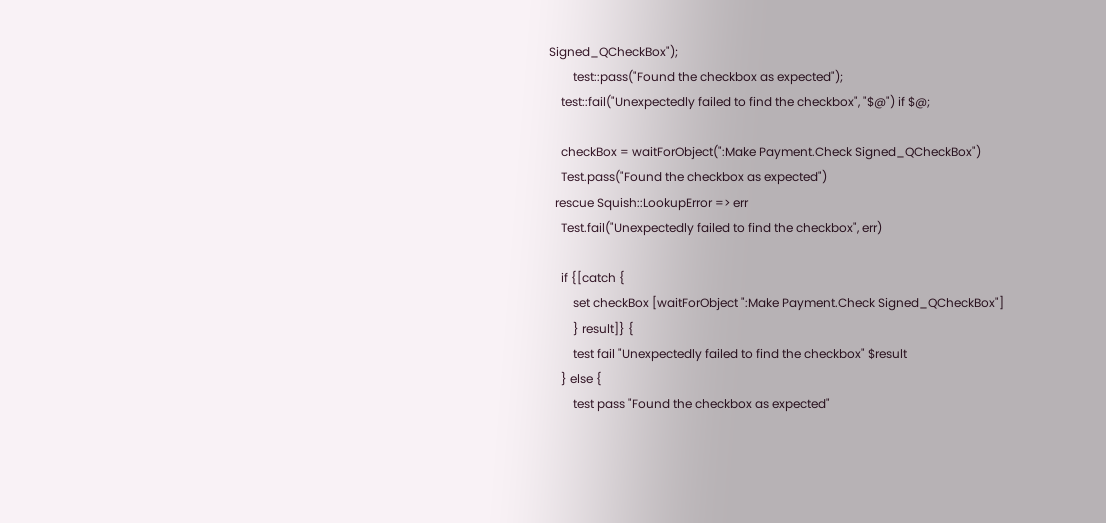Signed_QCheckBox");
        test::pass("Found the checkbox as expected");
    test::fail("Unexpectedly failed to find the checkbox", "$@") if $@;

    checkBox = waitForObject(":Make Payment.Check Signed_QCheckBox")
    Test.pass("Found the checkbox as expected")
  rescue Squish::LookupError => err
    Test.fail("Unexpectedly failed to find the checkbox", err)

    if {[catch {
        set checkBox [waitForObject ":Make Payment.Check Signed_QCheckBox"]
        } result]} {
        test fail "Unexpectedly failed to find the checkbox" $result
    } else {
        test pass "Found the checkbox as expected"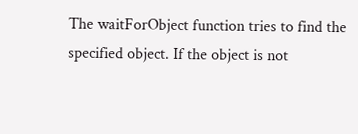The waitForObject function tries to find the specified object. If the object is not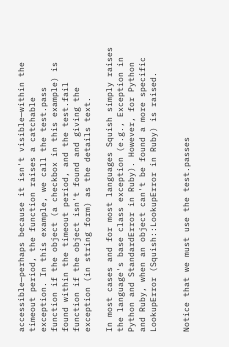accessible—perhaps because it isn't visible—within the timeout period, the function raises a catchable exception. In this example, we call the test.pass function if the object (a checkbox in this example) is found within the timeout period, and the test.fail function if the object isn't found and giving the exception (in string form) as the details text.

In most cases and for most languages Squish simply raises the language's base class exception (e.g., Exception in Python and StandardError in Ruby). However, for Python and Ruby, when an object can't be found a more specific LookupError (Squish::LookupError in Ruby) is raised.


Notice that we must use the test.passes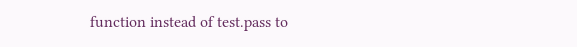function instead of test.pass to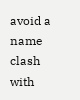avoid a name clash with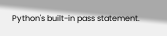Python's built-in pass statement.